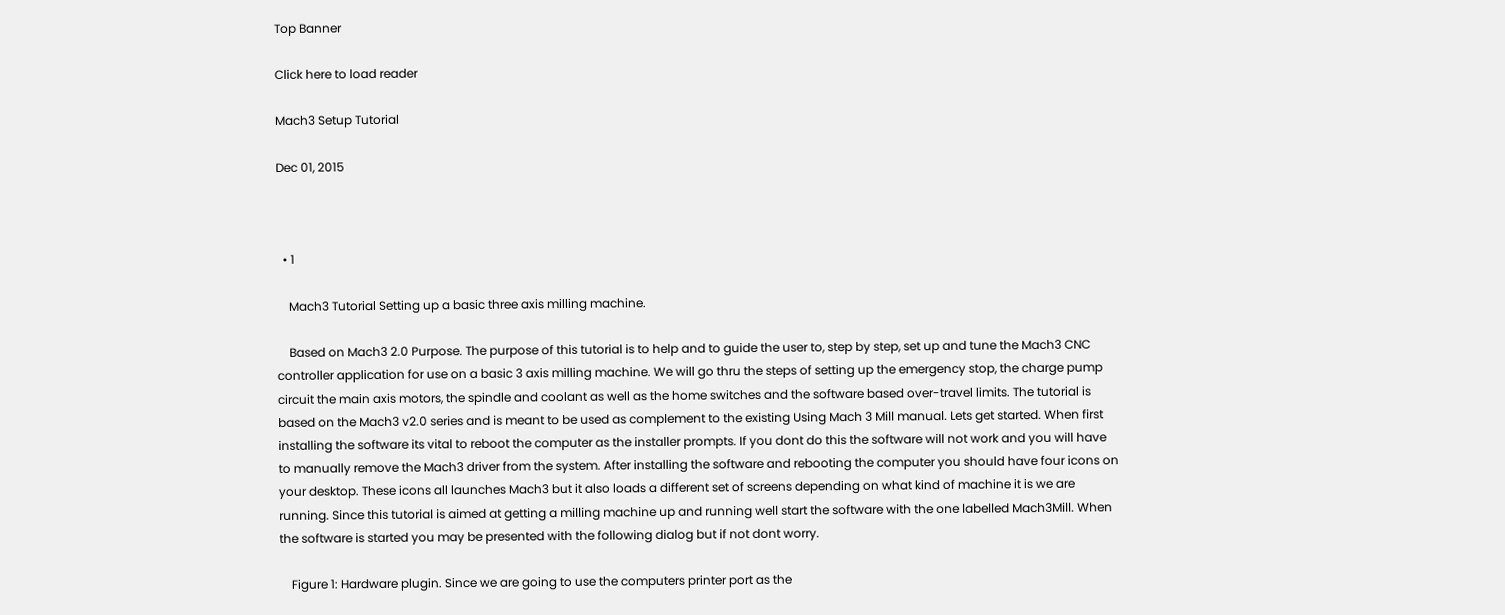Top Banner

Click here to load reader

Mach3 Setup Tutorial

Dec 01, 2015



  • 1

    Mach3 Tutorial Setting up a basic three axis milling machine.

    Based on Mach3 2.0 Purpose. The purpose of this tutorial is to help and to guide the user to, step by step, set up and tune the Mach3 CNC controller application for use on a basic 3 axis milling machine. We will go thru the steps of setting up the emergency stop, the charge pump circuit the main axis motors, the spindle and coolant as well as the home switches and the software based over-travel limits. The tutorial is based on the Mach3 v2.0 series and is meant to be used as complement to the existing Using Mach 3 Mill manual. Lets get started. When first installing the software its vital to reboot the computer as the installer prompts. If you dont do this the software will not work and you will have to manually remove the Mach3 driver from the system. After installing the software and rebooting the computer you should have four icons on your desktop. These icons all launches Mach3 but it also loads a different set of screens depending on what kind of machine it is we are running. Since this tutorial is aimed at getting a milling machine up and running well start the software with the one labelled Mach3Mill. When the software is started you may be presented with the following dialog but if not dont worry.

    Figure 1: Hardware plugin. Since we are going to use the computers printer port as the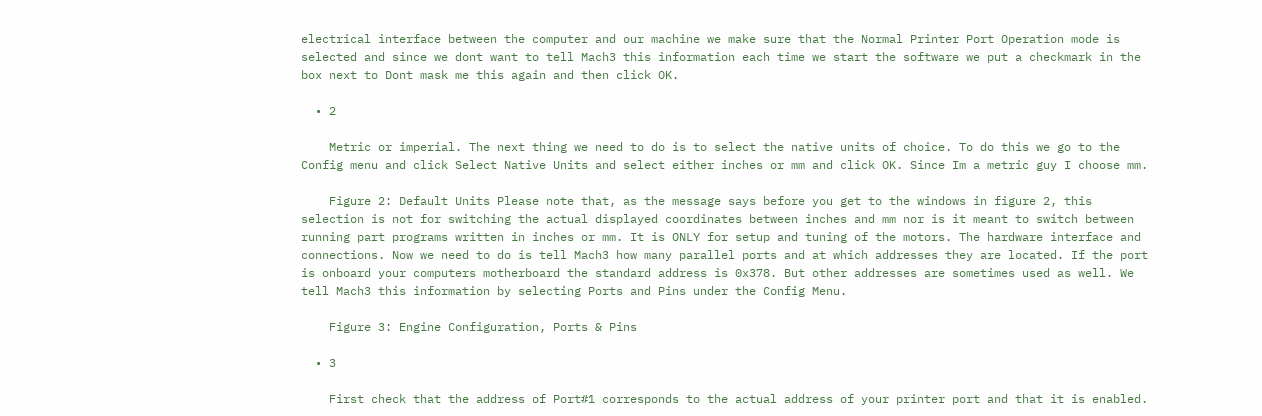electrical interface between the computer and our machine we make sure that the Normal Printer Port Operation mode is selected and since we dont want to tell Mach3 this information each time we start the software we put a checkmark in the box next to Dont mask me this again and then click OK.

  • 2

    Metric or imperial. The next thing we need to do is to select the native units of choice. To do this we go to the Config menu and click Select Native Units and select either inches or mm and click OK. Since Im a metric guy I choose mm.

    Figure 2: Default Units Please note that, as the message says before you get to the windows in figure 2, this selection is not for switching the actual displayed coordinates between inches and mm nor is it meant to switch between running part programs written in inches or mm. It is ONLY for setup and tuning of the motors. The hardware interface and connections. Now we need to do is tell Mach3 how many parallel ports and at which addresses they are located. If the port is onboard your computers motherboard the standard address is 0x378. But other addresses are sometimes used as well. We tell Mach3 this information by selecting Ports and Pins under the Config Menu.

    Figure 3: Engine Configuration, Ports & Pins

  • 3

    First check that the address of Port#1 corresponds to the actual address of your printer port and that it is enabled.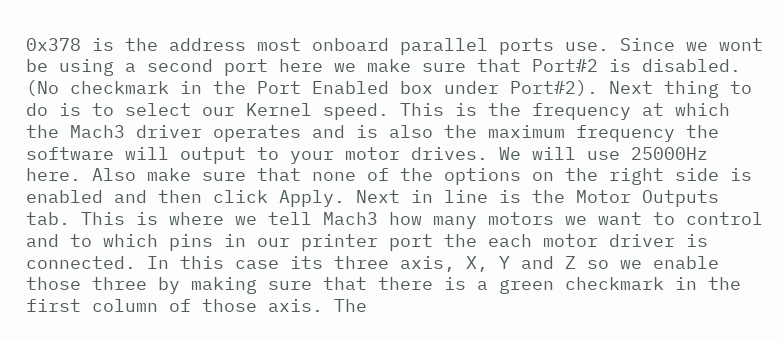0x378 is the address most onboard parallel ports use. Since we wont be using a second port here we make sure that Port#2 is disabled. (No checkmark in the Port Enabled box under Port#2). Next thing to do is to select our Kernel speed. This is the frequency at which the Mach3 driver operates and is also the maximum frequency the software will output to your motor drives. We will use 25000Hz here. Also make sure that none of the options on the right side is enabled and then click Apply. Next in line is the Motor Outputs tab. This is where we tell Mach3 how many motors we want to control and to which pins in our printer port the each motor driver is connected. In this case its three axis, X, Y and Z so we enable those three by making sure that there is a green checkmark in the first column of those axis. The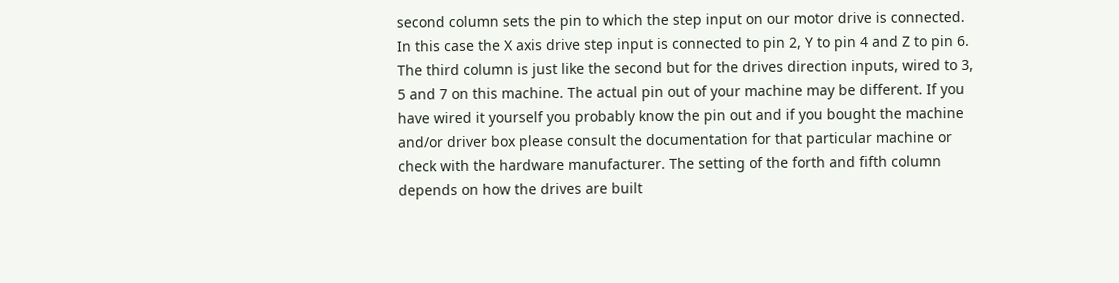second column sets the pin to which the step input on our motor drive is connected. In this case the X axis drive step input is connected to pin 2, Y to pin 4 and Z to pin 6. The third column is just like the second but for the drives direction inputs, wired to 3, 5 and 7 on this machine. The actual pin out of your machine may be different. If you have wired it yourself you probably know the pin out and if you bought the machine and/or driver box please consult the documentation for that particular machine or check with the hardware manufacturer. The setting of the forth and fifth column depends on how the drives are built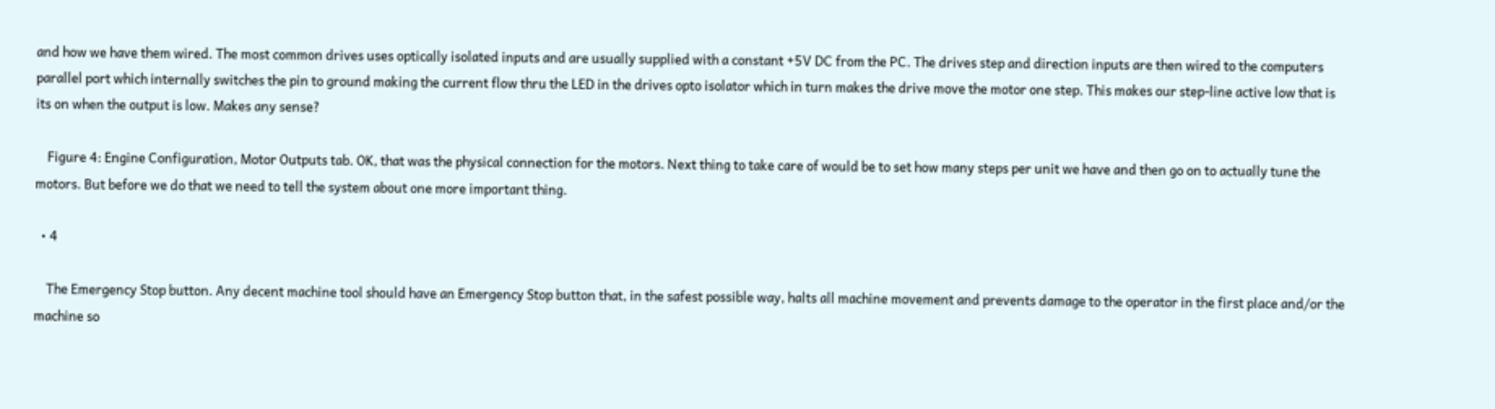and how we have them wired. The most common drives uses optically isolated inputs and are usually supplied with a constant +5V DC from the PC. The drives step and direction inputs are then wired to the computers parallel port which internally switches the pin to ground making the current flow thru the LED in the drives opto isolator which in turn makes the drive move the motor one step. This makes our step-line active low that is its on when the output is low. Makes any sense?

    Figure 4: Engine Configuration, Motor Outputs tab. OK, that was the physical connection for the motors. Next thing to take care of would be to set how many steps per unit we have and then go on to actually tune the motors. But before we do that we need to tell the system about one more important thing.

  • 4

    The Emergency Stop button. Any decent machine tool should have an Emergency Stop button that, in the safest possible way, halts all machine movement and prevents damage to the operator in the first place and/or the machine so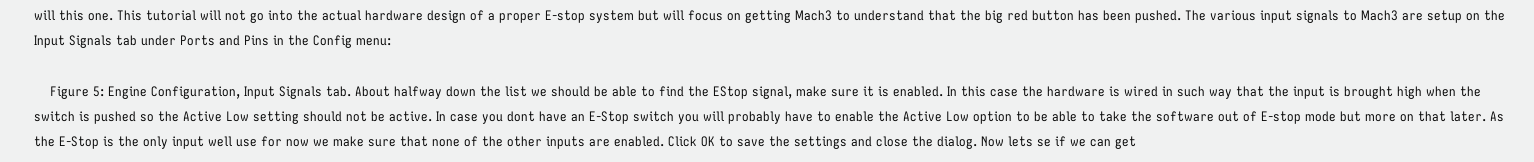will this one. This tutorial will not go into the actual hardware design of a proper E-stop system but will focus on getting Mach3 to understand that the big red button has been pushed. The various input signals to Mach3 are setup on the Input Signals tab under Ports and Pins in the Config menu:

    Figure 5: Engine Configuration, Input Signals tab. About halfway down the list we should be able to find the EStop signal, make sure it is enabled. In this case the hardware is wired in such way that the input is brought high when the switch is pushed so the Active Low setting should not be active. In case you dont have an E-Stop switch you will probably have to enable the Active Low option to be able to take the software out of E-stop mode but more on that later. As the E-Stop is the only input well use for now we make sure that none of the other inputs are enabled. Click OK to save the settings and close the dialog. Now lets se if we can get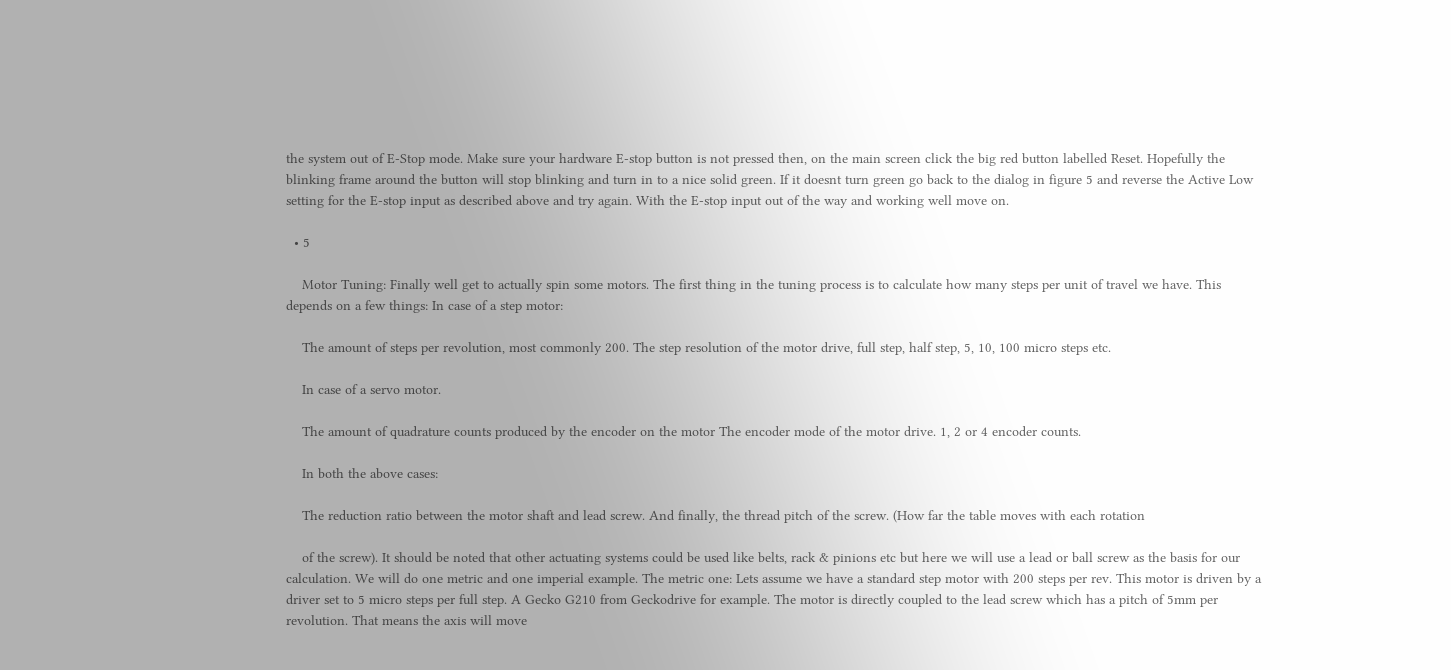the system out of E-Stop mode. Make sure your hardware E-stop button is not pressed then, on the main screen click the big red button labelled Reset. Hopefully the blinking frame around the button will stop blinking and turn in to a nice solid green. If it doesnt turn green go back to the dialog in figure 5 and reverse the Active Low setting for the E-stop input as described above and try again. With the E-stop input out of the way and working well move on.

  • 5

    Motor Tuning: Finally well get to actually spin some motors. The first thing in the tuning process is to calculate how many steps per unit of travel we have. This depends on a few things: In case of a step motor:

    The amount of steps per revolution, most commonly 200. The step resolution of the motor drive, full step, half step, 5, 10, 100 micro steps etc.

    In case of a servo motor.

    The amount of quadrature counts produced by the encoder on the motor The encoder mode of the motor drive. 1, 2 or 4 encoder counts.

    In both the above cases:

    The reduction ratio between the motor shaft and lead screw. And finally, the thread pitch of the screw. (How far the table moves with each rotation

    of the screw). It should be noted that other actuating systems could be used like belts, rack & pinions etc but here we will use a lead or ball screw as the basis for our calculation. We will do one metric and one imperial example. The metric one: Lets assume we have a standard step motor with 200 steps per rev. This motor is driven by a driver set to 5 micro steps per full step. A Gecko G210 from Geckodrive for example. The motor is directly coupled to the lead screw which has a pitch of 5mm per revolution. That means the axis will move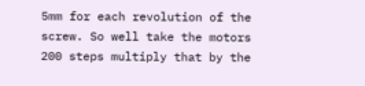5mm for each revolution of the screw. So well take the motors 200 steps multiply that by the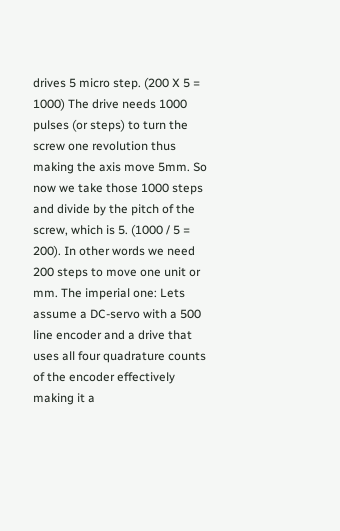drives 5 micro step. (200 X 5 = 1000) The drive needs 1000 pulses (or steps) to turn the screw one revolution thus making the axis move 5mm. So now we take those 1000 steps and divide by the pitch of the screw, which is 5. (1000 / 5 = 200). In other words we need 200 steps to move one unit or mm. The imperial one: Lets assume a DC-servo with a 500 line encoder and a drive that uses all four quadrature counts of the encoder effectively making it a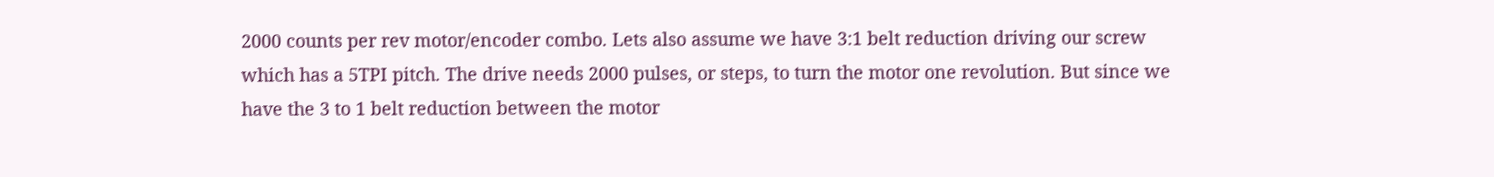2000 counts per rev motor/encoder combo. Lets also assume we have 3:1 belt reduction driving our screw which has a 5TPI pitch. The drive needs 2000 pulses, or steps, to turn the motor one revolution. But since we have the 3 to 1 belt reduction between the motor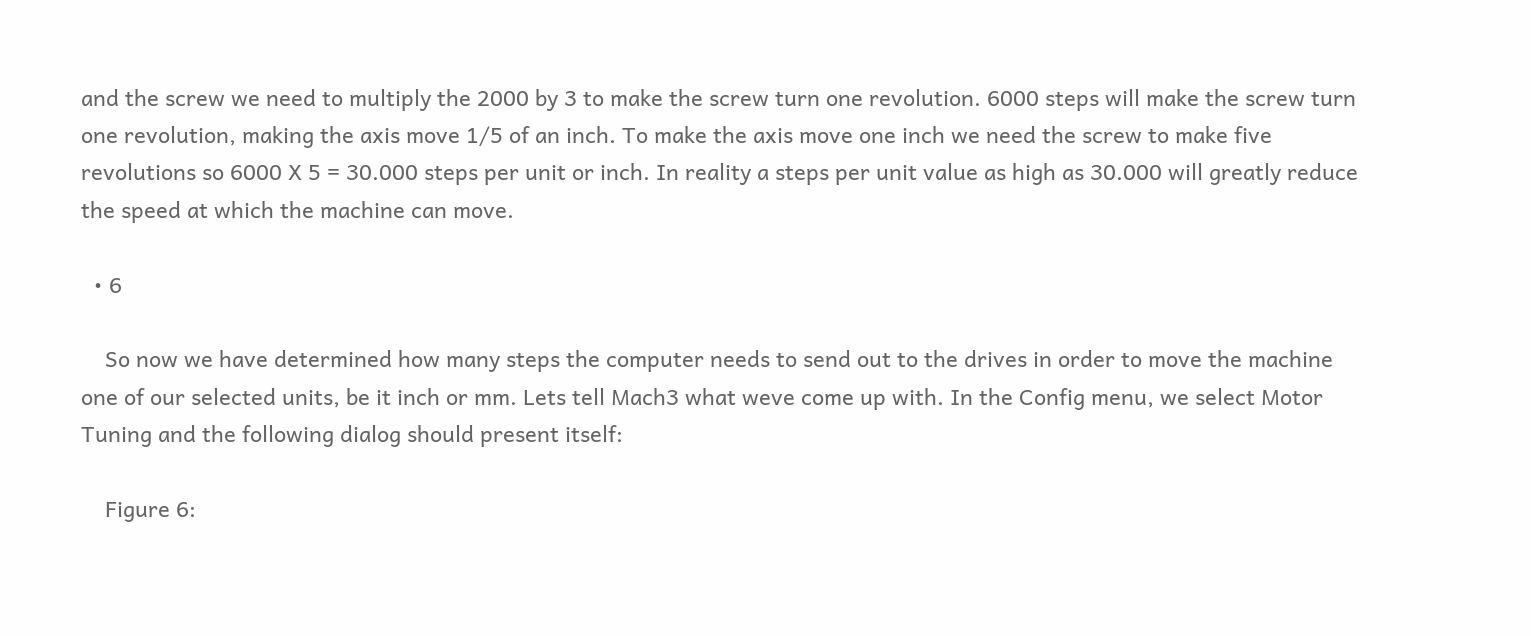and the screw we need to multiply the 2000 by 3 to make the screw turn one revolution. 6000 steps will make the screw turn one revolution, making the axis move 1/5 of an inch. To make the axis move one inch we need the screw to make five revolutions so 6000 X 5 = 30.000 steps per unit or inch. In reality a steps per unit value as high as 30.000 will greatly reduce the speed at which the machine can move.

  • 6

    So now we have determined how many steps the computer needs to send out to the drives in order to move the machine one of our selected units, be it inch or mm. Lets tell Mach3 what weve come up with. In the Config menu, we select Motor Tuning and the following dialog should present itself:

    Figure 6: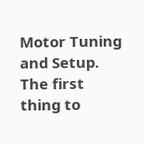Motor Tuning and Setup. The first thing to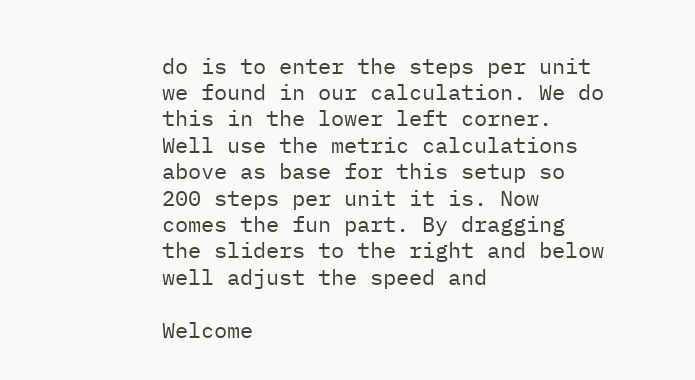do is to enter the steps per unit we found in our calculation. We do this in the lower left corner. Well use the metric calculations above as base for this setup so 200 steps per unit it is. Now comes the fun part. By dragging the sliders to the right and below well adjust the speed and

Welcome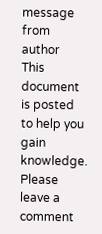message from author
This document is posted to help you gain knowledge. Please leave a comment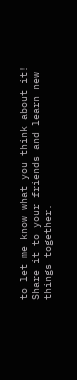to let me know what you think about it! Share it to your friends and learn new things together.